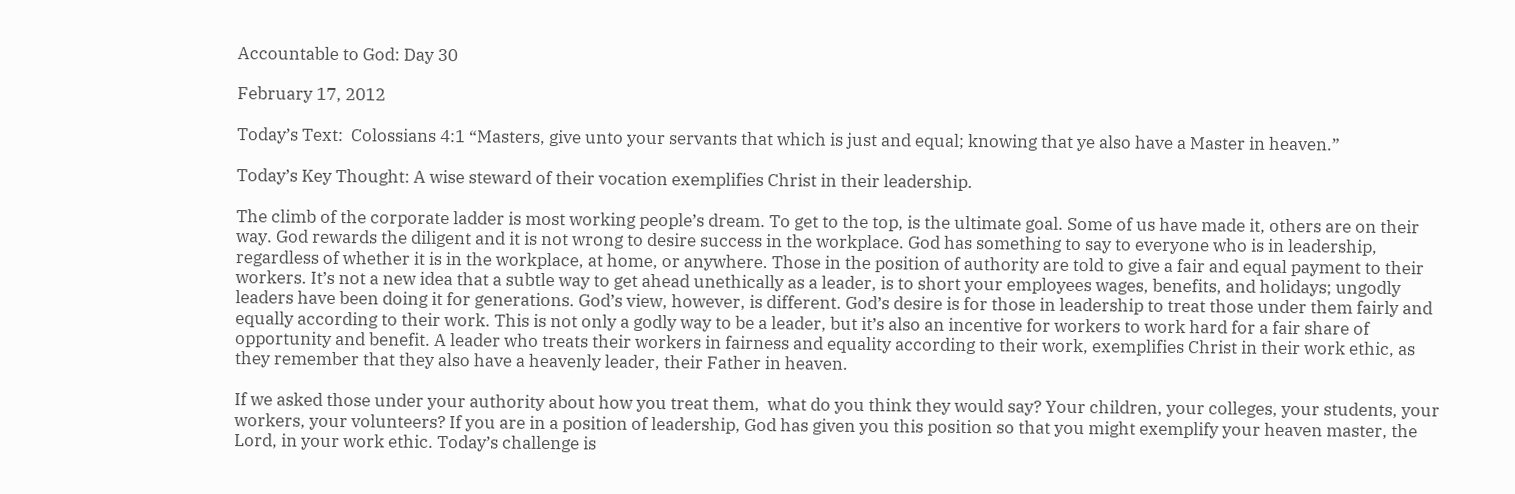Accountable to God: Day 30

February 17, 2012

Today’s Text:  Colossians 4:1 “Masters, give unto your servants that which is just and equal; knowing that ye also have a Master in heaven.”

Today’s Key Thought: A wise steward of their vocation exemplifies Christ in their leadership.

The climb of the corporate ladder is most working people’s dream. To get to the top, is the ultimate goal. Some of us have made it, others are on their way. God rewards the diligent and it is not wrong to desire success in the workplace. God has something to say to everyone who is in leadership, regardless of whether it is in the workplace, at home, or anywhere. Those in the position of authority are told to give a fair and equal payment to their workers. It’s not a new idea that a subtle way to get ahead unethically as a leader, is to short your employees wages, benefits, and holidays; ungodly leaders have been doing it for generations. God’s view, however, is different. God’s desire is for those in leadership to treat those under them fairly and equally according to their work. This is not only a godly way to be a leader, but it’s also an incentive for workers to work hard for a fair share of opportunity and benefit. A leader who treats their workers in fairness and equality according to their work, exemplifies Christ in their work ethic, as they remember that they also have a heavenly leader, their Father in heaven.

If we asked those under your authority about how you treat them,  what do you think they would say? Your children, your colleges, your students, your workers, your volunteers? If you are in a position of leadership, God has given you this position so that you might exemplify your heaven master, the Lord, in your work ethic. Today’s challenge is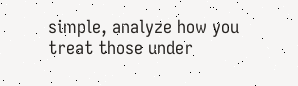simple, analyze how you treat those under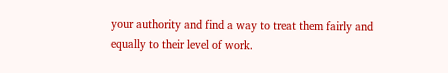your authority and find a way to treat them fairly and equally to their level of work.